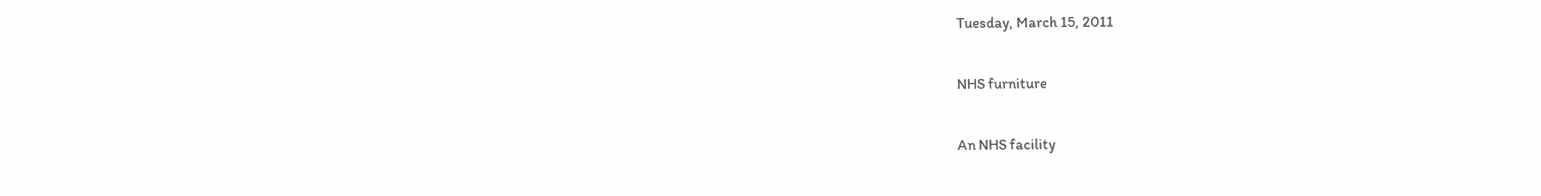Tuesday, March 15, 2011

NHS furniture

An NHS facility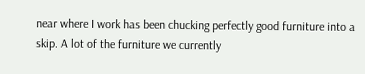near where I work has been chucking perfectly good furniture into a skip. A lot of the furniture we currently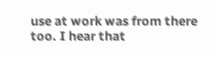use at work was from there too. I hear that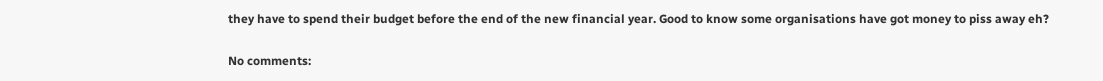they have to spend their budget before the end of the new financial year. Good to know some organisations have got money to piss away eh?

No comments: